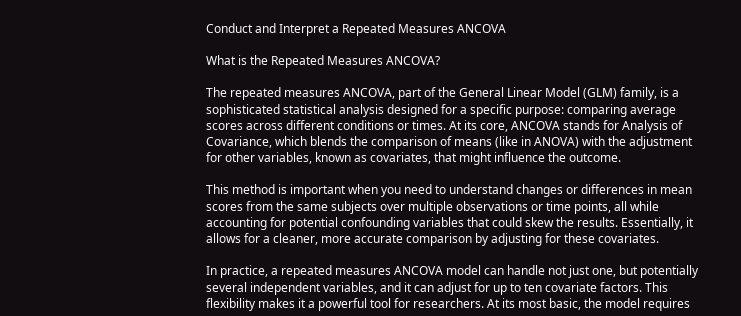Conduct and Interpret a Repeated Measures ANCOVA

What is the Repeated Measures ANCOVA?

The repeated measures ANCOVA, part of the General Linear Model (GLM) family, is a sophisticated statistical analysis designed for a specific purpose: comparing average scores across different conditions or times. At its core, ANCOVA stands for Analysis of Covariance, which blends the comparison of means (like in ANOVA) with the adjustment for other variables, known as covariates, that might influence the outcome.

This method is important when you need to understand changes or differences in mean scores from the same subjects over multiple observations or time points, all while accounting for potential confounding variables that could skew the results. Essentially, it allows for a cleaner, more accurate comparison by adjusting for these covariates.

In practice, a repeated measures ANCOVA model can handle not just one, but potentially several independent variables, and it can adjust for up to ten covariate factors. This flexibility makes it a powerful tool for researchers. At its most basic, the model requires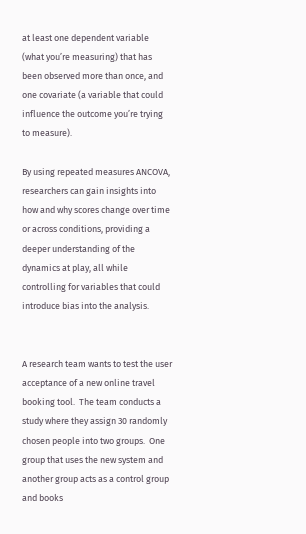at least one dependent variable (what you’re measuring) that has been observed more than once, and one covariate (a variable that could influence the outcome you’re trying to measure).

By using repeated measures ANCOVA, researchers can gain insights into how and why scores change over time or across conditions, providing a deeper understanding of the dynamics at play, all while controlling for variables that could introduce bias into the analysis.


A research team wants to test the user acceptance of a new online travel booking tool.  The team conducts a study where they assign 30 randomly chosen people into two groups.  One group that uses the new system and another group acts as a control group and books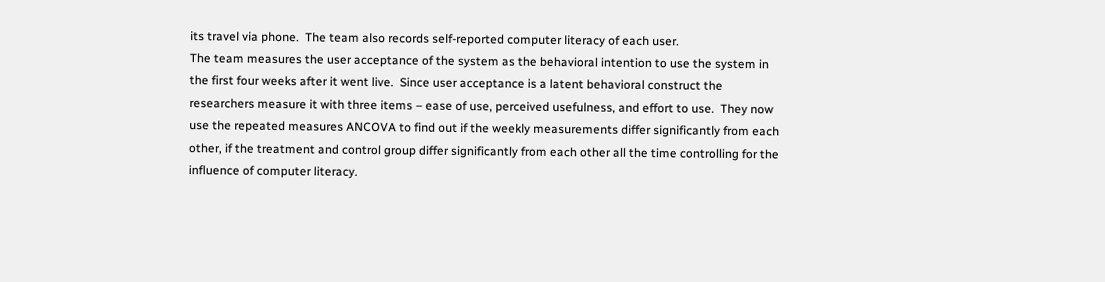its travel via phone.  The team also records self-reported computer literacy of each user.
The team measures the user acceptance of the system as the behavioral intention to use the system in the first four weeks after it went live.  Since user acceptance is a latent behavioral construct the researchers measure it with three items – ease of use, perceived usefulness, and effort to use.  They now use the repeated measures ANCOVA to find out if the weekly measurements differ significantly from each other, if the treatment and control group differ significantly from each other all the time controlling for the influence of computer literacy.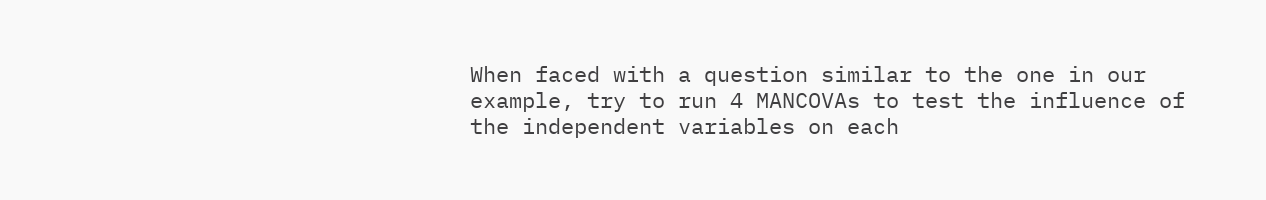When faced with a question similar to the one in our example, try to run 4 MANCOVAs to test the influence of the independent variables on each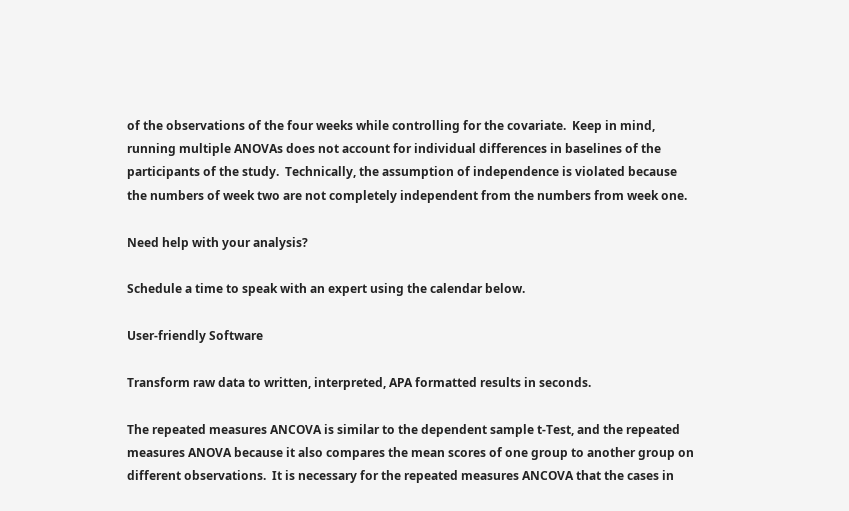of the observations of the four weeks while controlling for the covariate.  Keep in mind, running multiple ANOVAs does not account for individual differences in baselines of the participants of the study.  Technically, the assumption of independence is violated because the numbers of week two are not completely independent from the numbers from week one.

Need help with your analysis?

Schedule a time to speak with an expert using the calendar below.

User-friendly Software

Transform raw data to written, interpreted, APA formatted results in seconds.

The repeated measures ANCOVA is similar to the dependent sample t-Test, and the repeated measures ANOVA because it also compares the mean scores of one group to another group on different observations.  It is necessary for the repeated measures ANCOVA that the cases in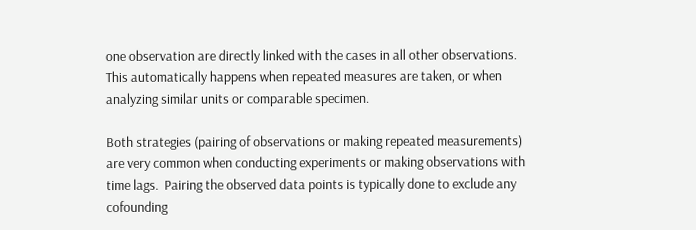one observation are directly linked with the cases in all other observations.  This automatically happens when repeated measures are taken, or when analyzing similar units or comparable specimen.

Both strategies (pairing of observations or making repeated measurements) are very common when conducting experiments or making observations with time lags.  Pairing the observed data points is typically done to exclude any cofounding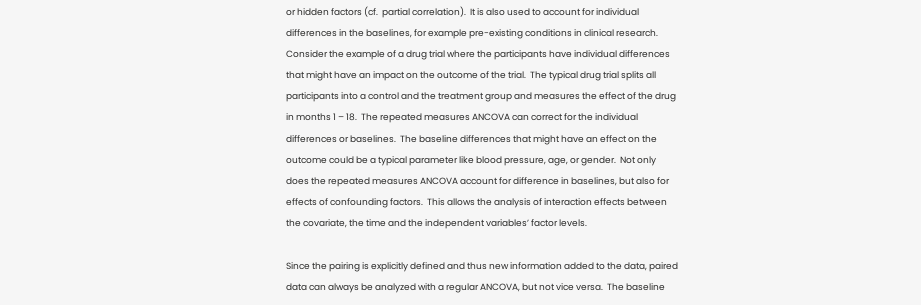or hidden factors (cf.  partial correlation).  It is also used to account for individual differences in the baselines, for example pre-existing conditions in clinical research.  Consider the example of a drug trial where the participants have individual differences that might have an impact on the outcome of the trial.  The typical drug trial splits all participants into a control and the treatment group and measures the effect of the drug in months 1 – 18.  The repeated measures ANCOVA can correct for the individual differences or baselines.  The baseline differences that might have an effect on the outcome could be a typical parameter like blood pressure, age, or gender.  Not only does the repeated measures ANCOVA account for difference in baselines, but also for effects of confounding factors.  This allows the analysis of interaction effects between the covariate, the time and the independent variables’ factor levels.

Since the pairing is explicitly defined and thus new information added to the data, paired data can always be analyzed with a regular ANCOVA, but not vice versa.  The baseline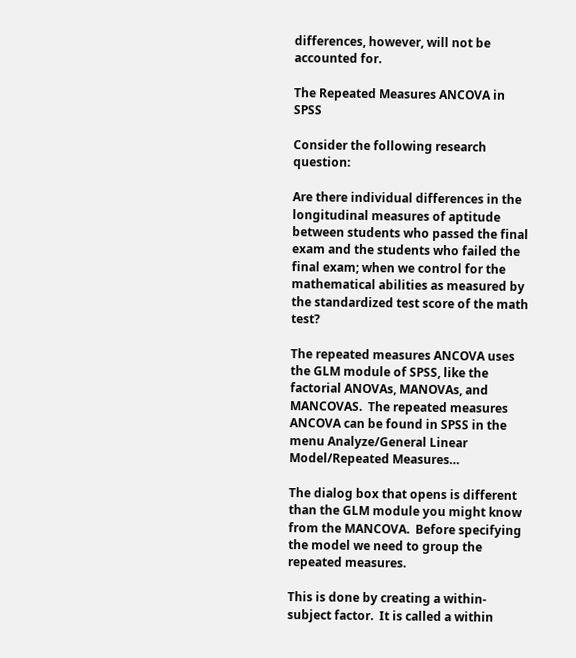differences, however, will not be accounted for.

The Repeated Measures ANCOVA in SPSS

Consider the following research question:

Are there individual differences in the longitudinal measures of aptitude between students who passed the final exam and the students who failed the final exam; when we control for the mathematical abilities as measured by the standardized test score of the math test?

The repeated measures ANCOVA uses the GLM module of SPSS, like the factorial ANOVAs, MANOVAs, and MANCOVAS.  The repeated measures ANCOVA can be found in SPSS in the menu Analyze/General Linear Model/Repeated Measures…

The dialog box that opens is different than the GLM module you might know from the MANCOVA.  Before specifying the model we need to group the repeated measures.

This is done by creating a within-subject factor.  It is called a within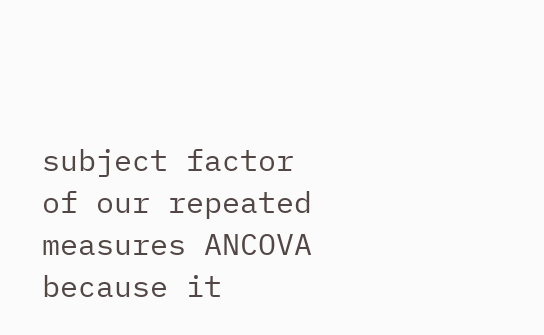subject factor of our repeated measures ANCOVA because it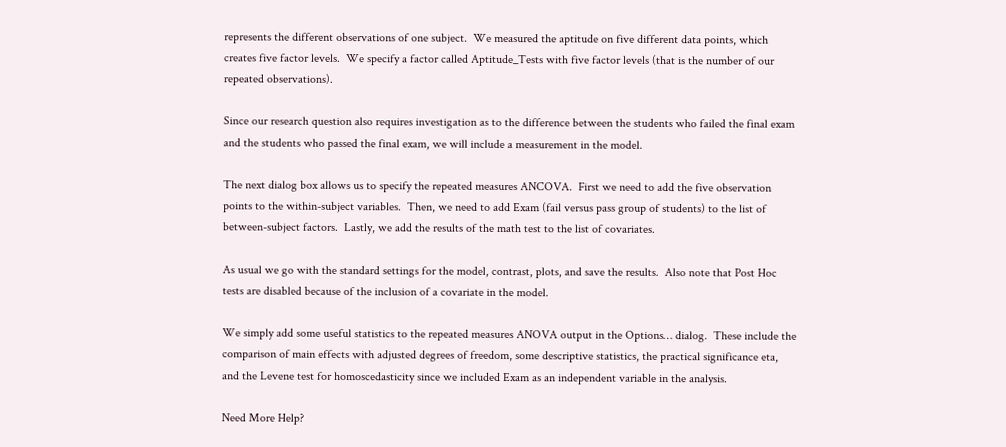represents the different observations of one subject.  We measured the aptitude on five different data points, which creates five factor levels.  We specify a factor called Aptitude_Tests with five factor levels (that is the number of our repeated observations).

Since our research question also requires investigation as to the difference between the students who failed the final exam and the students who passed the final exam, we will include a measurement in the model.

The next dialog box allows us to specify the repeated measures ANCOVA.  First we need to add the five observation points to the within-subject variables.  Then, we need to add Exam (fail versus pass group of students) to the list of between-subject factors.  Lastly, we add the results of the math test to the list of covariates.

As usual we go with the standard settings for the model, contrast, plots, and save the results.  Also note that Post Hoc tests are disabled because of the inclusion of a covariate in the model.

We simply add some useful statistics to the repeated measures ANOVA output in the Options… dialog.  These include the comparison of main effects with adjusted degrees of freedom, some descriptive statistics, the practical significance eta, and the Levene test for homoscedasticity since we included Exam as an independent variable in the analysis.

Need More Help?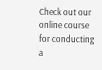Check out our online course for conducting a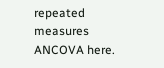repeated measures ANCOVA here.